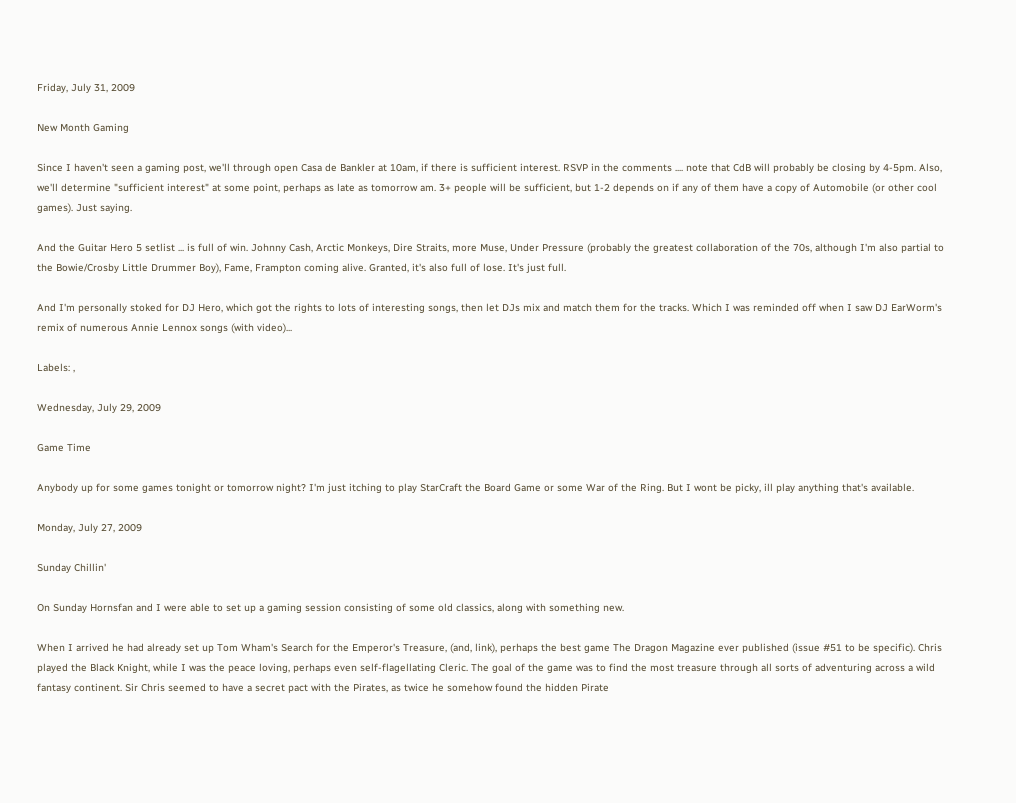Friday, July 31, 2009

New Month Gaming

Since I haven't seen a gaming post, we'll through open Casa de Bankler at 10am, if there is sufficient interest. RSVP in the comments .... note that CdB will probably be closing by 4-5pm. Also, we'll determine "sufficient interest" at some point, perhaps as late as tomorrow am. 3+ people will be sufficient, but 1-2 depends on if any of them have a copy of Automobile (or other cool games). Just saying.

And the Guitar Hero 5 setlist ... is full of win. Johnny Cash, Arctic Monkeys, Dire Straits, more Muse, Under Pressure (probably the greatest collaboration of the 70s, although I'm also partial to the Bowie/Crosby Little Drummer Boy), Fame, Frampton coming alive. Granted, it's also full of lose. It's just full.

And I'm personally stoked for DJ Hero, which got the rights to lots of interesting songs, then let DJs mix and match them for the tracks. Which I was reminded off when I saw DJ EarWorm's remix of numerous Annie Lennox songs (with video)...

Labels: ,

Wednesday, July 29, 2009

Game Time

Anybody up for some games tonight or tomorrow night? I'm just itching to play StarCraft the Board Game or some War of the Ring. But I wont be picky, ill play anything that's available.

Monday, July 27, 2009

Sunday Chillin'

On Sunday Hornsfan and I were able to set up a gaming session consisting of some old classics, along with something new.

When I arrived he had already set up Tom Wham's Search for the Emperor's Treasure, (and, link), perhaps the best game The Dragon Magazine ever published (issue #51 to be specific). Chris played the Black Knight, while I was the peace loving, perhaps even self-flagellating Cleric. The goal of the game was to find the most treasure through all sorts of adventuring across a wild fantasy continent. Sir Chris seemed to have a secret pact with the Pirates, as twice he somehow found the hidden Pirate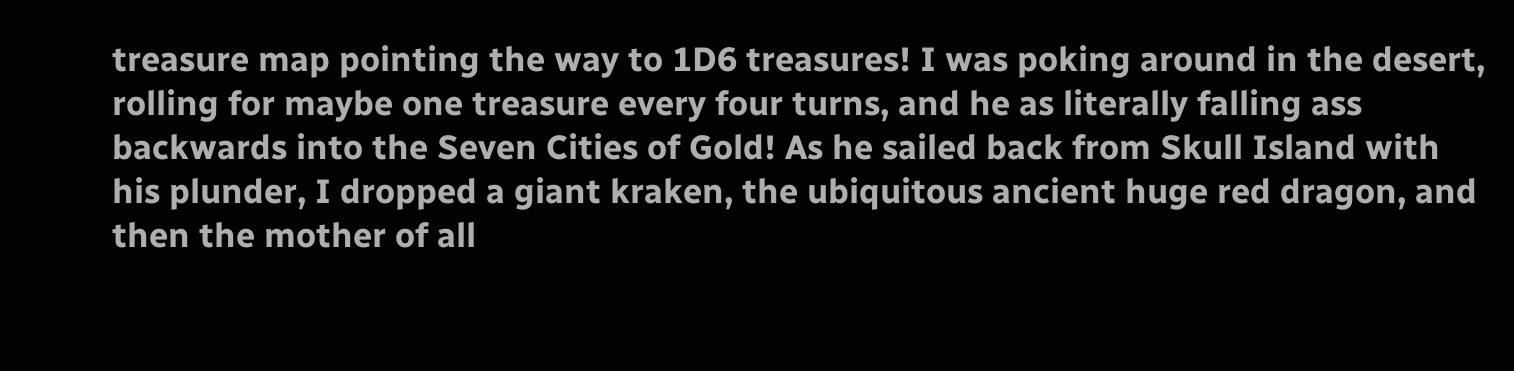treasure map pointing the way to 1D6 treasures! I was poking around in the desert, rolling for maybe one treasure every four turns, and he as literally falling ass backwards into the Seven Cities of Gold! As he sailed back from Skull Island with his plunder, I dropped a giant kraken, the ubiquitous ancient huge red dragon, and then the mother of all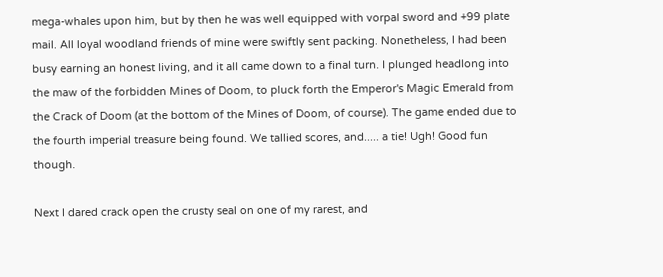mega-whales upon him, but by then he was well equipped with vorpal sword and +99 plate mail. All loyal woodland friends of mine were swiftly sent packing. Nonetheless, I had been busy earning an honest living, and it all came down to a final turn. I plunged headlong into the maw of the forbidden Mines of Doom, to pluck forth the Emperor's Magic Emerald from the Crack of Doom (at the bottom of the Mines of Doom, of course). The game ended due to the fourth imperial treasure being found. We tallied scores, and..... a tie! Ugh! Good fun though.

Next I dared crack open the crusty seal on one of my rarest, and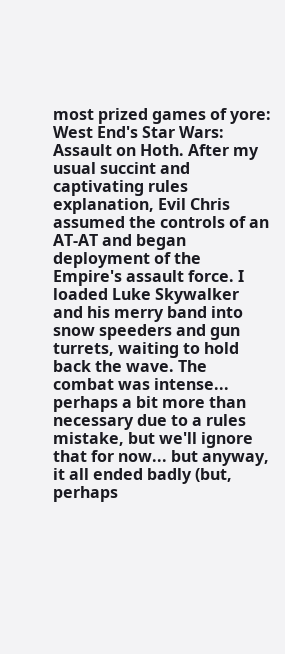most prized games of yore: West End's Star Wars: Assault on Hoth. After my usual succint and captivating rules explanation, Evil Chris assumed the controls of an AT-AT and began deployment of the Empire's assault force. I loaded Luke Skywalker and his merry band into snow speeders and gun turrets, waiting to hold back the wave. The combat was intense... perhaps a bit more than necessary due to a rules mistake, but we'll ignore that for now... but anyway, it all ended badly (but, perhaps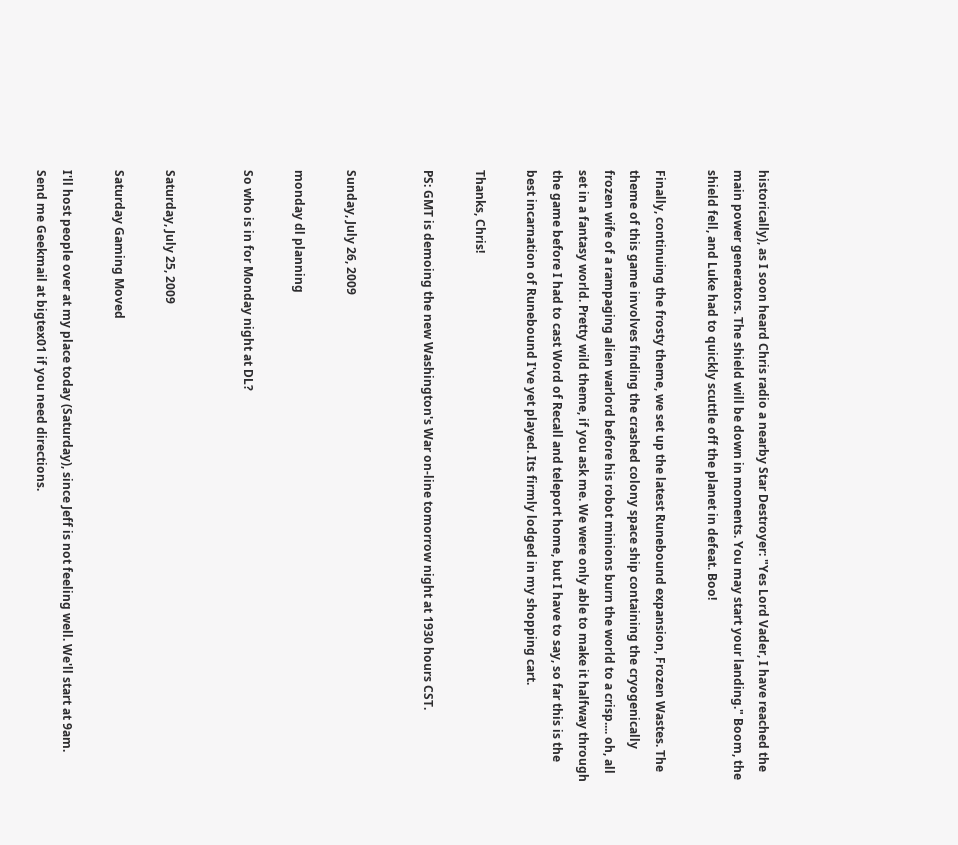historically), as I soon heard Chris radio a nearby Star Destroyer: "Yes Lord Vader, I have reached the main power generators. The shield will be down in moments. You may start your landing." Boom, the shield fell, and Luke had to quickly scuttle off the planet in defeat. Boo!

Finally, continuing the frosty theme, we set up the latest Runebound expansion, Frozen Wastes. The theme of this game involves finding the crashed colony space ship containing the cryogenically frozen wife of a rampaging alien warlord before his robot minions burn the world to a crisp.... oh, all set in a fantasy world. Pretty wild theme, if you ask me. We were only able to make it halfway through the game before I had to cast Word of Recall and teleport home, but I have to say, so far this is the best incarnation of Runebound I've yet played. Its firmly lodged in my shopping cart.

Thanks, Chris!

PS: GMT is demoing the new Washington's War on-line tomorrow night at 1930 hours CST.


Sunday, July 26, 2009

monday dl planning

So who is in for Monday night at DL?


Saturday, July 25, 2009

Saturday Gaming Moved

I'll host people over at my place today (Saturday), since Jeff is not feeling well. We'll start at 9am. Send me Geekmail at bigtex01 if you need directions.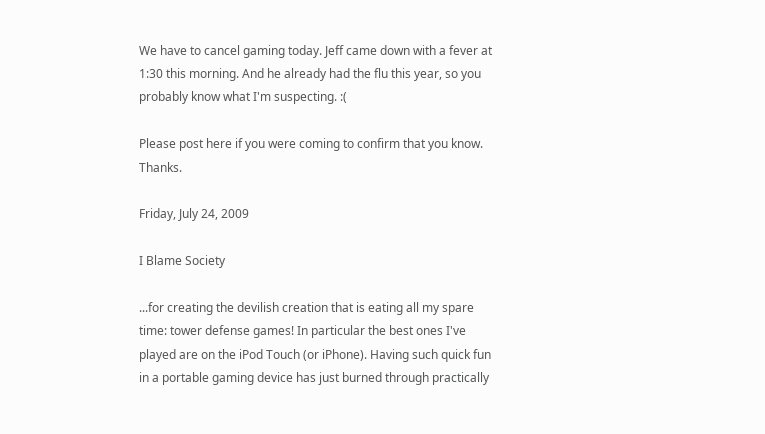We have to cancel gaming today. Jeff came down with a fever at 1:30 this morning. And he already had the flu this year, so you probably know what I'm suspecting. :(

Please post here if you were coming to confirm that you know. Thanks.

Friday, July 24, 2009

I Blame Society

...for creating the devilish creation that is eating all my spare time: tower defense games! In particular the best ones I've played are on the iPod Touch (or iPhone). Having such quick fun in a portable gaming device has just burned through practically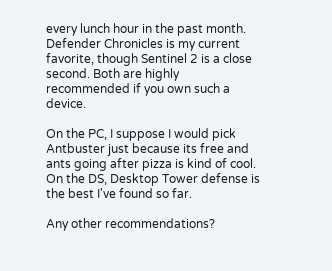every lunch hour in the past month. Defender Chronicles is my current favorite, though Sentinel 2 is a close second. Both are highly recommended if you own such a device.

On the PC, I suppose I would pick Antbuster just because its free and ants going after pizza is kind of cool. On the DS, Desktop Tower defense is the best I've found so far.

Any other recommendations?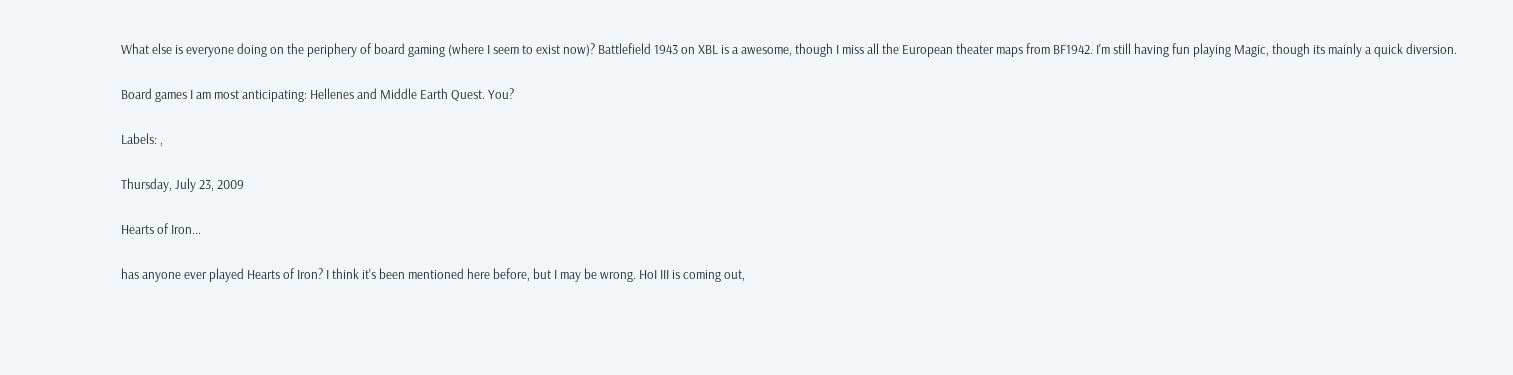What else is everyone doing on the periphery of board gaming (where I seem to exist now)? Battlefield 1943 on XBL is a awesome, though I miss all the European theater maps from BF1942. I'm still having fun playing Magic, though its mainly a quick diversion.

Board games I am most anticipating: Hellenes and Middle Earth Quest. You?

Labels: ,

Thursday, July 23, 2009

Hearts of Iron...

has anyone ever played Hearts of Iron? I think it's been mentioned here before, but I may be wrong. HoI III is coming out,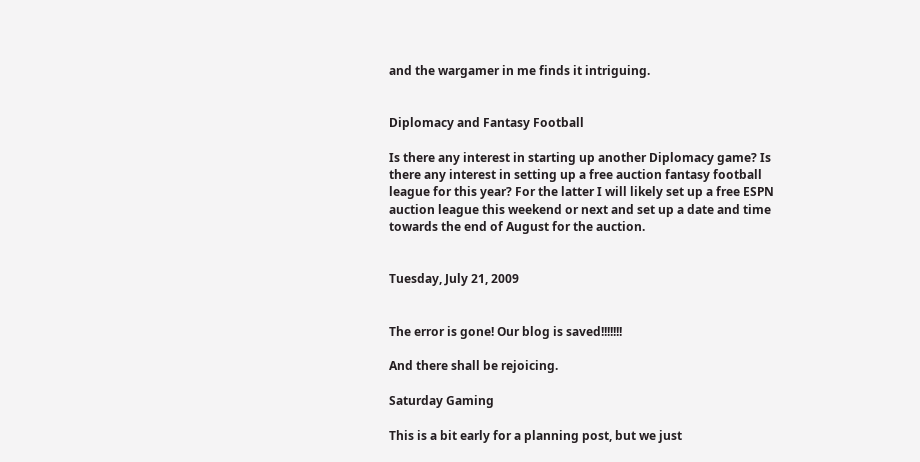and the wargamer in me finds it intriguing.


Diplomacy and Fantasy Football

Is there any interest in starting up another Diplomacy game? Is there any interest in setting up a free auction fantasy football league for this year? For the latter I will likely set up a free ESPN auction league this weekend or next and set up a date and time towards the end of August for the auction.


Tuesday, July 21, 2009


The error is gone! Our blog is saved!!!!!!!

And there shall be rejoicing.

Saturday Gaming

This is a bit early for a planning post, but we just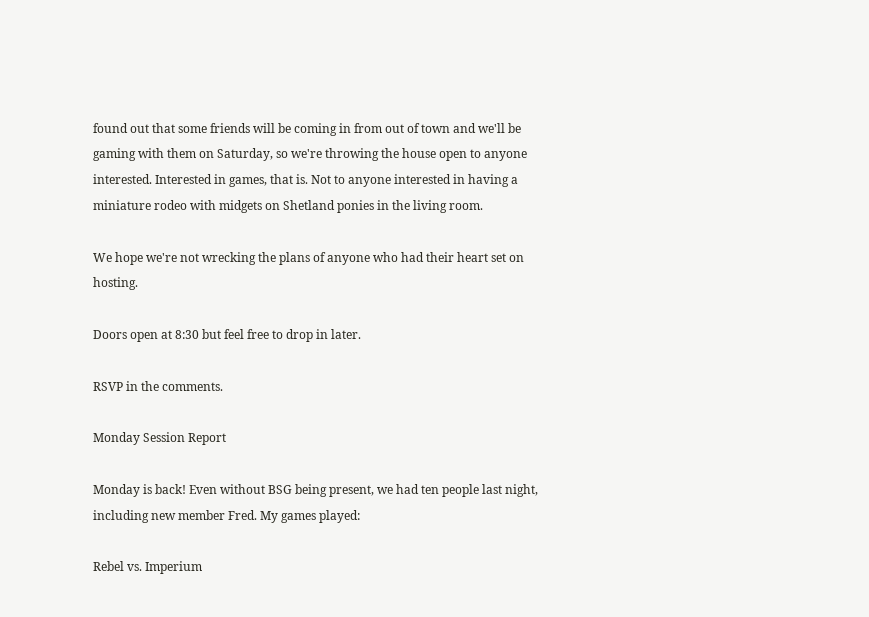found out that some friends will be coming in from out of town and we'll be gaming with them on Saturday, so we're throwing the house open to anyone interested. Interested in games, that is. Not to anyone interested in having a miniature rodeo with midgets on Shetland ponies in the living room.

We hope we're not wrecking the plans of anyone who had their heart set on hosting.

Doors open at 8:30 but feel free to drop in later.

RSVP in the comments.

Monday Session Report

Monday is back! Even without BSG being present, we had ten people last night, including new member Fred. My games played:

Rebel vs. Imperium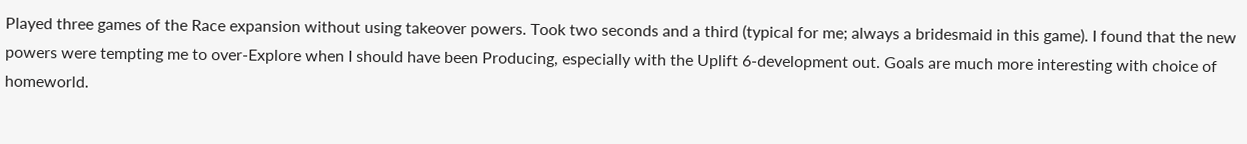Played three games of the Race expansion without using takeover powers. Took two seconds and a third (typical for me; always a bridesmaid in this game). I found that the new powers were tempting me to over-Explore when I should have been Producing, especially with the Uplift 6-development out. Goals are much more interesting with choice of homeworld.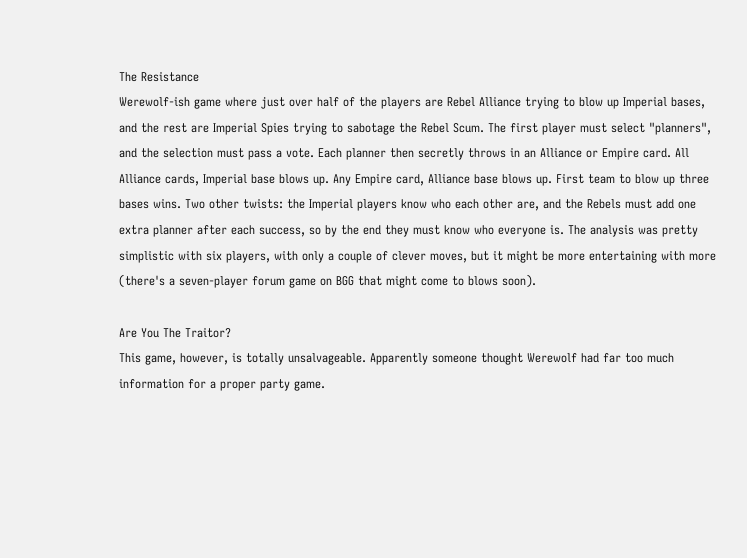The Resistance
Werewolf-ish game where just over half of the players are Rebel Alliance trying to blow up Imperial bases, and the rest are Imperial Spies trying to sabotage the Rebel Scum. The first player must select "planners", and the selection must pass a vote. Each planner then secretly throws in an Alliance or Empire card. All Alliance cards, Imperial base blows up. Any Empire card, Alliance base blows up. First team to blow up three bases wins. Two other twists: the Imperial players know who each other are, and the Rebels must add one extra planner after each success, so by the end they must know who everyone is. The analysis was pretty simplistic with six players, with only a couple of clever moves, but it might be more entertaining with more (there's a seven-player forum game on BGG that might come to blows soon).

Are You The Traitor?
This game, however, is totally unsalvageable. Apparently someone thought Werewolf had far too much information for a proper party game.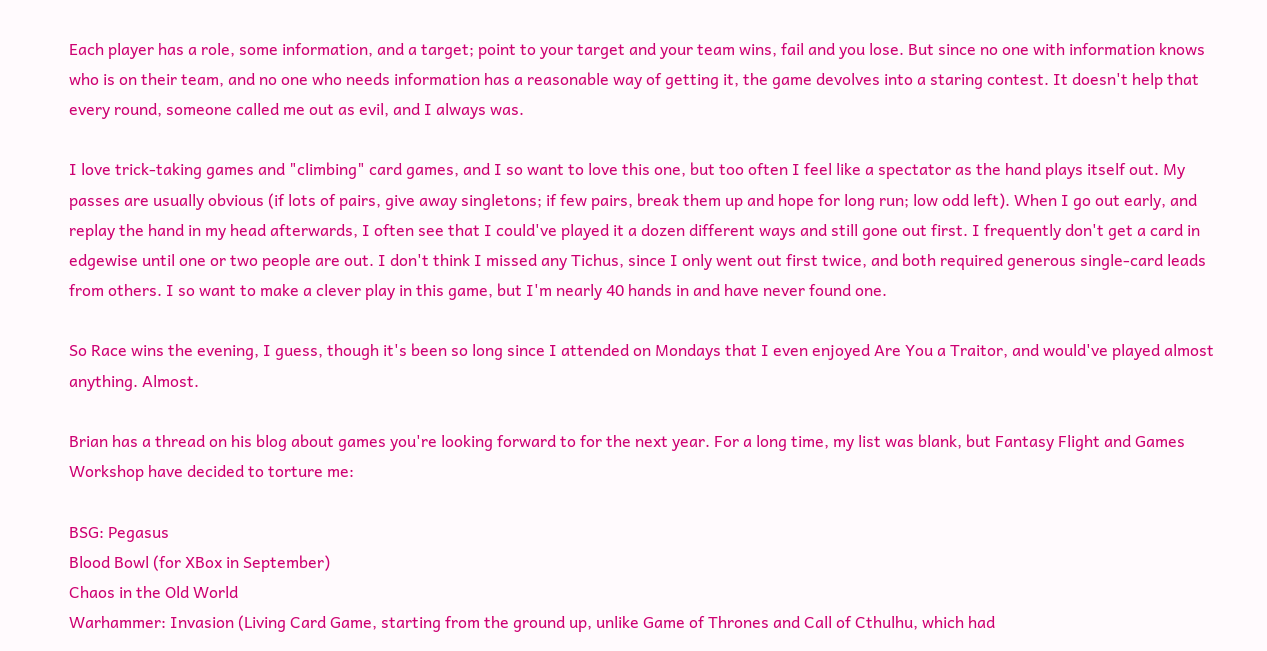Each player has a role, some information, and a target; point to your target and your team wins, fail and you lose. But since no one with information knows who is on their team, and no one who needs information has a reasonable way of getting it, the game devolves into a staring contest. It doesn't help that every round, someone called me out as evil, and I always was.

I love trick-taking games and "climbing" card games, and I so want to love this one, but too often I feel like a spectator as the hand plays itself out. My passes are usually obvious (if lots of pairs, give away singletons; if few pairs, break them up and hope for long run; low odd left). When I go out early, and replay the hand in my head afterwards, I often see that I could've played it a dozen different ways and still gone out first. I frequently don't get a card in edgewise until one or two people are out. I don't think I missed any Tichus, since I only went out first twice, and both required generous single-card leads from others. I so want to make a clever play in this game, but I'm nearly 40 hands in and have never found one.

So Race wins the evening, I guess, though it's been so long since I attended on Mondays that I even enjoyed Are You a Traitor, and would've played almost anything. Almost.

Brian has a thread on his blog about games you're looking forward to for the next year. For a long time, my list was blank, but Fantasy Flight and Games Workshop have decided to torture me:

BSG: Pegasus
Blood Bowl (for XBox in September)
Chaos in the Old World
Warhammer: Invasion (Living Card Game, starting from the ground up, unlike Game of Thrones and Call of Cthulhu, which had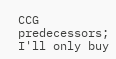CCG predecessors; I'll only buy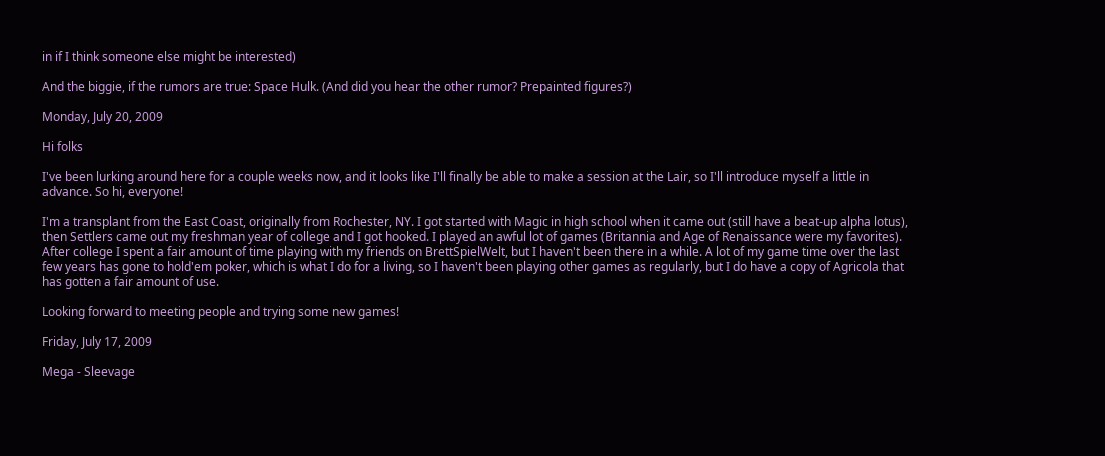in if I think someone else might be interested)

And the biggie, if the rumors are true: Space Hulk. (And did you hear the other rumor? Prepainted figures?)

Monday, July 20, 2009

Hi folks

I've been lurking around here for a couple weeks now, and it looks like I'll finally be able to make a session at the Lair, so I'll introduce myself a little in advance. So hi, everyone!

I'm a transplant from the East Coast, originally from Rochester, NY. I got started with Magic in high school when it came out (still have a beat-up alpha lotus), then Settlers came out my freshman year of college and I got hooked. I played an awful lot of games (Britannia and Age of Renaissance were my favorites). After college I spent a fair amount of time playing with my friends on BrettSpielWelt, but I haven't been there in a while. A lot of my game time over the last few years has gone to hold'em poker, which is what I do for a living, so I haven't been playing other games as regularly, but I do have a copy of Agricola that has gotten a fair amount of use.

Looking forward to meeting people and trying some new games!

Friday, July 17, 2009

Mega - Sleevage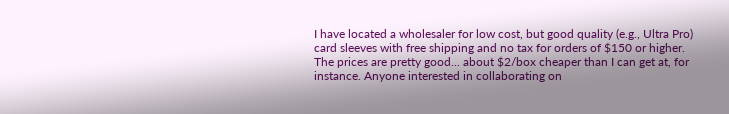I have located a wholesaler for low cost, but good quality (e.g., Ultra Pro) card sleeves with free shipping and no tax for orders of $150 or higher. The prices are pretty good... about $2/box cheaper than I can get at, for instance. Anyone interested in collaborating on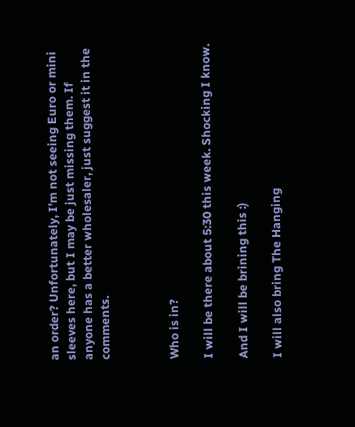an order? Unfortunately, I'm not seeing Euro or mini sleeves here, but I may be just missing them. If anyone has a better wholesaler, just suggest it in the comments.



Who is in?

I will be there about 5:30 this week. Shocking I know.

And I will be brining this :)

I will also bring The Hanging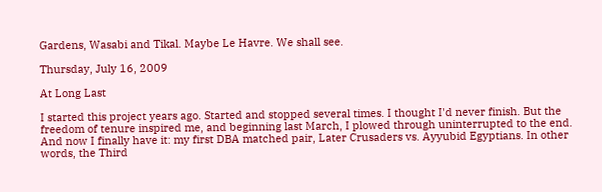Gardens, Wasabi and Tikal. Maybe Le Havre. We shall see.

Thursday, July 16, 2009

At Long Last

I started this project years ago. Started and stopped several times. I thought I'd never finish. But the freedom of tenure inspired me, and beginning last March, I plowed through uninterrupted to the end. And now I finally have it: my first DBA matched pair, Later Crusaders vs. Ayyubid Egyptians. In other words, the Third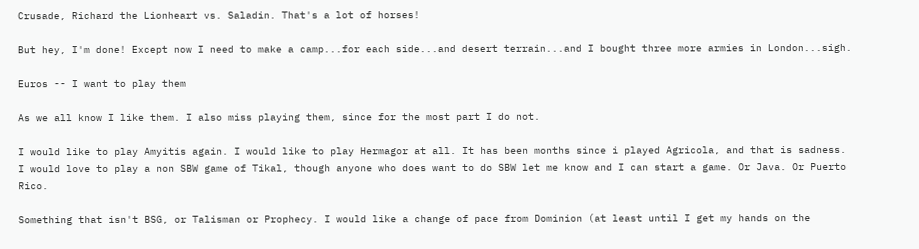Crusade, Richard the Lionheart vs. Saladin. That's a lot of horses!

But hey, I'm done! Except now I need to make a camp...for each side...and desert terrain...and I bought three more armies in London...sigh.

Euros -- I want to play them

As we all know I like them. I also miss playing them, since for the most part I do not.

I would like to play Amyitis again. I would like to play Hermagor at all. It has been months since i played Agricola, and that is sadness. I would love to play a non SBW game of Tikal, though anyone who does want to do SBW let me know and I can start a game. Or Java. Or Puerto Rico.

Something that isn't BSG, or Talisman or Prophecy. I would like a change of pace from Dominion (at least until I get my hands on the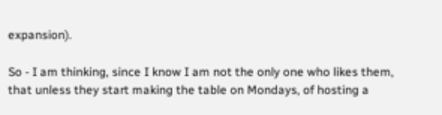expansion).

So - I am thinking, since I know I am not the only one who likes them, that unless they start making the table on Mondays, of hosting a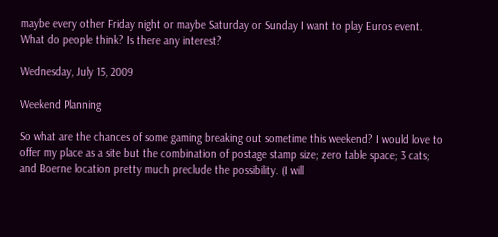maybe every other Friday night or maybe Saturday or Sunday I want to play Euros event. What do people think? Is there any interest?

Wednesday, July 15, 2009

Weekend Planning

So what are the chances of some gaming breaking out sometime this weekend? I would love to offer my place as a site but the combination of postage stamp size; zero table space; 3 cats; and Boerne location pretty much preclude the possibility. (I will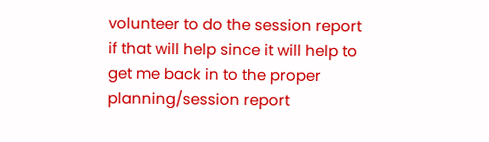volunteer to do the session report if that will help since it will help to get me back in to the proper planning/session report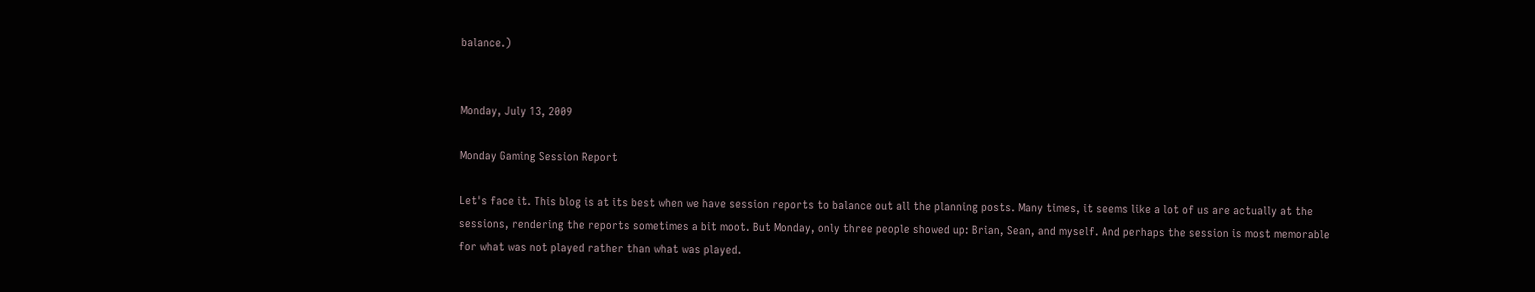balance.)


Monday, July 13, 2009

Monday Gaming Session Report

Let's face it. This blog is at its best when we have session reports to balance out all the planning posts. Many times, it seems like a lot of us are actually at the sessions, rendering the reports sometimes a bit moot. But Monday, only three people showed up: Brian, Sean, and myself. And perhaps the session is most memorable for what was not played rather than what was played.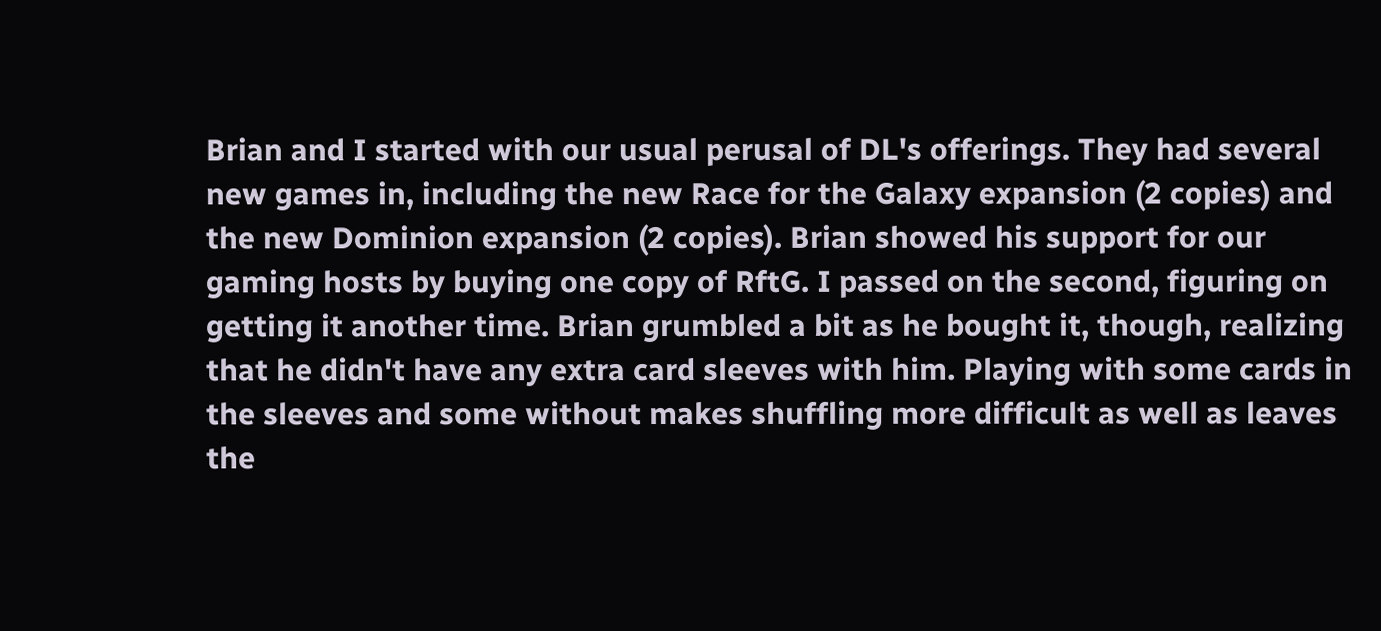Brian and I started with our usual perusal of DL's offerings. They had several new games in, including the new Race for the Galaxy expansion (2 copies) and the new Dominion expansion (2 copies). Brian showed his support for our gaming hosts by buying one copy of RftG. I passed on the second, figuring on getting it another time. Brian grumbled a bit as he bought it, though, realizing that he didn't have any extra card sleeves with him. Playing with some cards in the sleeves and some without makes shuffling more difficult as well as leaves the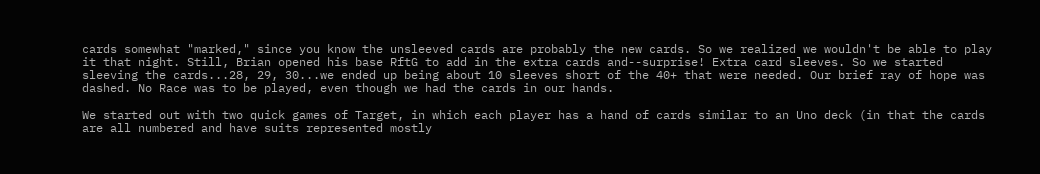cards somewhat "marked," since you know the unsleeved cards are probably the new cards. So we realized we wouldn't be able to play it that night. Still, Brian opened his base RftG to add in the extra cards and--surprise! Extra card sleeves. So we started sleeving the cards...28, 29, 30...we ended up being about 10 sleeves short of the 40+ that were needed. Our brief ray of hope was dashed. No Race was to be played, even though we had the cards in our hands.

We started out with two quick games of Target, in which each player has a hand of cards similar to an Uno deck (in that the cards are all numbered and have suits represented mostly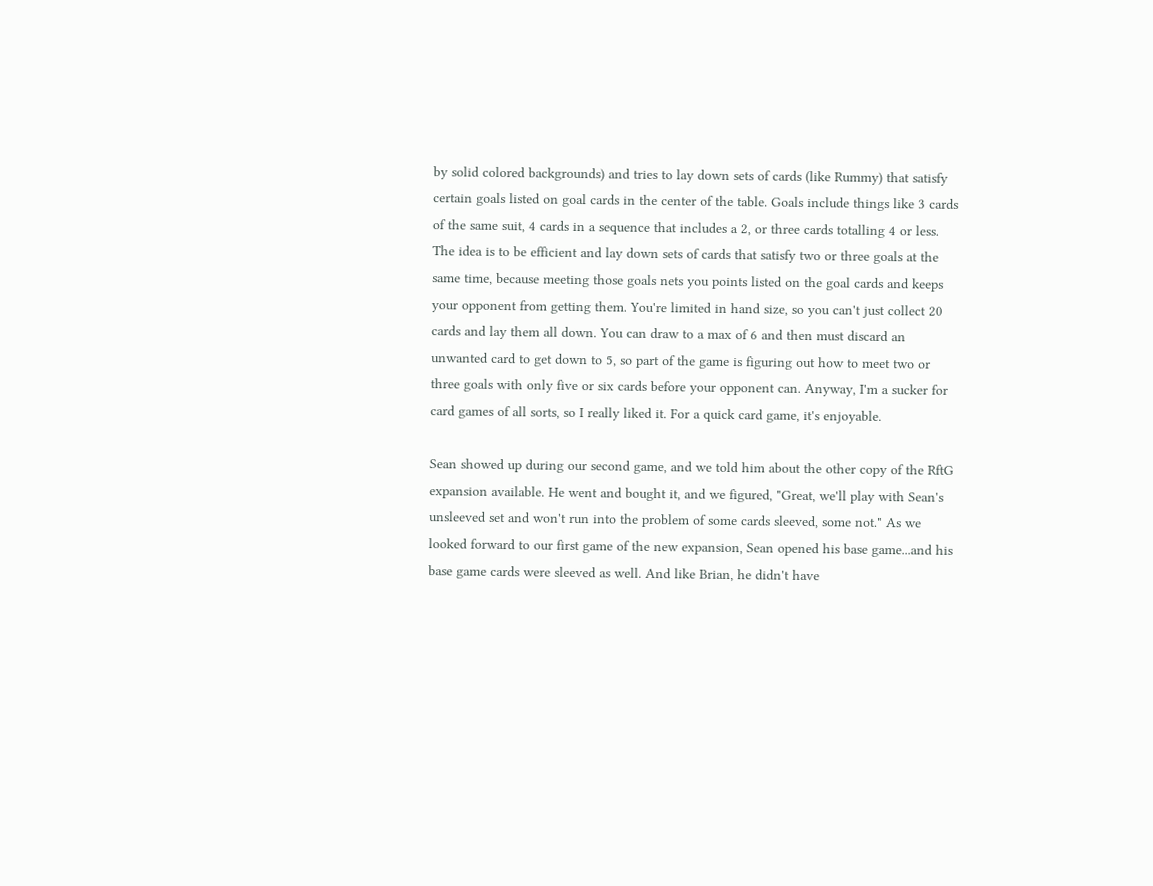by solid colored backgrounds) and tries to lay down sets of cards (like Rummy) that satisfy certain goals listed on goal cards in the center of the table. Goals include things like 3 cards of the same suit, 4 cards in a sequence that includes a 2, or three cards totalling 4 or less. The idea is to be efficient and lay down sets of cards that satisfy two or three goals at the same time, because meeting those goals nets you points listed on the goal cards and keeps your opponent from getting them. You're limited in hand size, so you can't just collect 20 cards and lay them all down. You can draw to a max of 6 and then must discard an unwanted card to get down to 5, so part of the game is figuring out how to meet two or three goals with only five or six cards before your opponent can. Anyway, I'm a sucker for card games of all sorts, so I really liked it. For a quick card game, it's enjoyable.

Sean showed up during our second game, and we told him about the other copy of the RftG expansion available. He went and bought it, and we figured, "Great, we'll play with Sean's unsleeved set and won't run into the problem of some cards sleeved, some not." As we looked forward to our first game of the new expansion, Sean opened his base game...and his base game cards were sleeved as well. And like Brian, he didn't have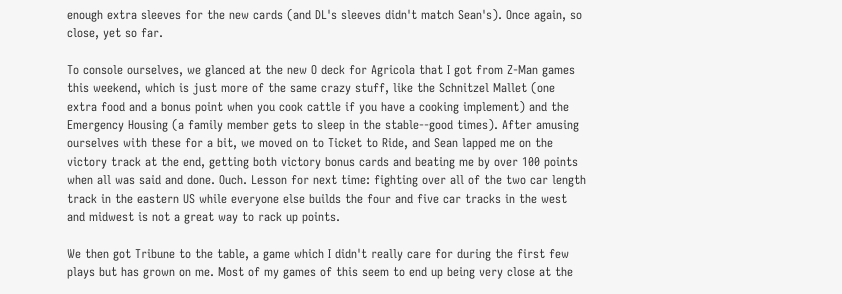enough extra sleeves for the new cards (and DL's sleeves didn't match Sean's). Once again, so close, yet so far.

To console ourselves, we glanced at the new O deck for Agricola that I got from Z-Man games this weekend, which is just more of the same crazy stuff, like the Schnitzel Mallet (one extra food and a bonus point when you cook cattle if you have a cooking implement) and the Emergency Housing (a family member gets to sleep in the stable--good times). After amusing ourselves with these for a bit, we moved on to Ticket to Ride, and Sean lapped me on the victory track at the end, getting both victory bonus cards and beating me by over 100 points when all was said and done. Ouch. Lesson for next time: fighting over all of the two car length track in the eastern US while everyone else builds the four and five car tracks in the west and midwest is not a great way to rack up points.

We then got Tribune to the table, a game which I didn't really care for during the first few plays but has grown on me. Most of my games of this seem to end up being very close at the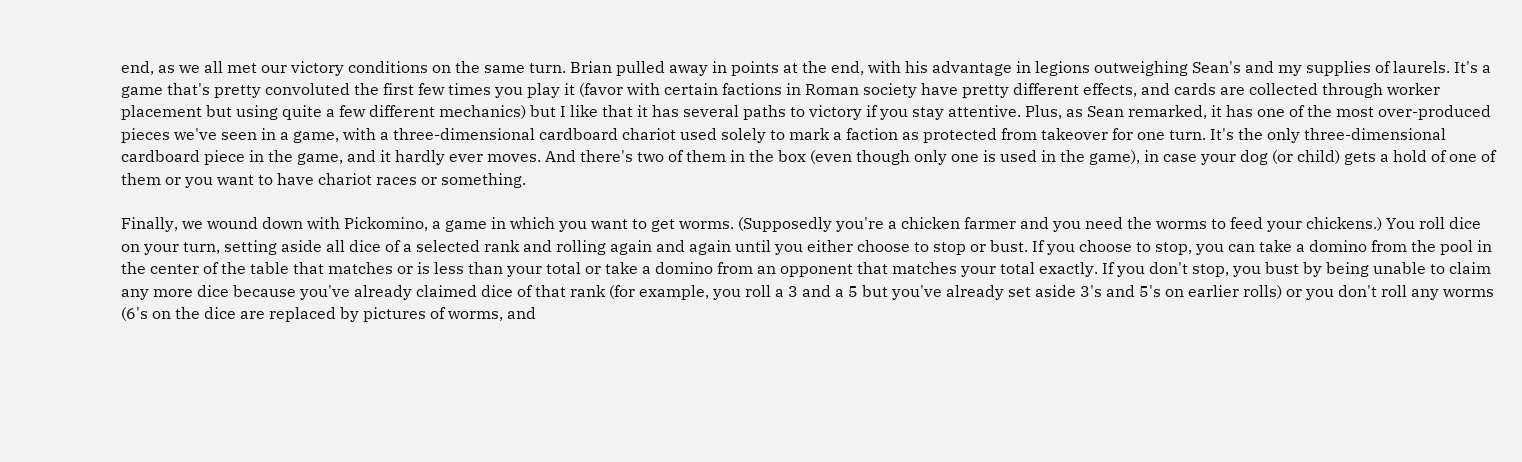end, as we all met our victory conditions on the same turn. Brian pulled away in points at the end, with his advantage in legions outweighing Sean's and my supplies of laurels. It's a game that's pretty convoluted the first few times you play it (favor with certain factions in Roman society have pretty different effects, and cards are collected through worker placement but using quite a few different mechanics) but I like that it has several paths to victory if you stay attentive. Plus, as Sean remarked, it has one of the most over-produced pieces we've seen in a game, with a three-dimensional cardboard chariot used solely to mark a faction as protected from takeover for one turn. It's the only three-dimensional cardboard piece in the game, and it hardly ever moves. And there's two of them in the box (even though only one is used in the game), in case your dog (or child) gets a hold of one of them or you want to have chariot races or something.

Finally, we wound down with Pickomino, a game in which you want to get worms. (Supposedly you're a chicken farmer and you need the worms to feed your chickens.) You roll dice on your turn, setting aside all dice of a selected rank and rolling again and again until you either choose to stop or bust. If you choose to stop, you can take a domino from the pool in the center of the table that matches or is less than your total or take a domino from an opponent that matches your total exactly. If you don't stop, you bust by being unable to claim any more dice because you've already claimed dice of that rank (for example, you roll a 3 and a 5 but you've already set aside 3's and 5's on earlier rolls) or you don't roll any worms (6's on the dice are replaced by pictures of worms, and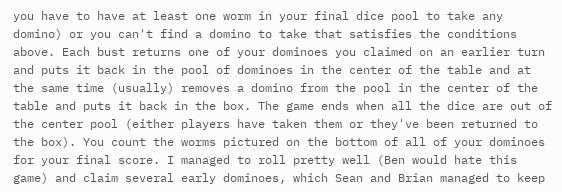you have to have at least one worm in your final dice pool to take any domino) or you can't find a domino to take that satisfies the conditions above. Each bust returns one of your dominoes you claimed on an earlier turn and puts it back in the pool of dominoes in the center of the table and at the same time (usually) removes a domino from the pool in the center of the table and puts it back in the box. The game ends when all the dice are out of the center pool (either players have taken them or they've been returned to the box). You count the worms pictured on the bottom of all of your dominoes for your final score. I managed to roll pretty well (Ben would hate this game) and claim several early dominoes, which Sean and Brian managed to keep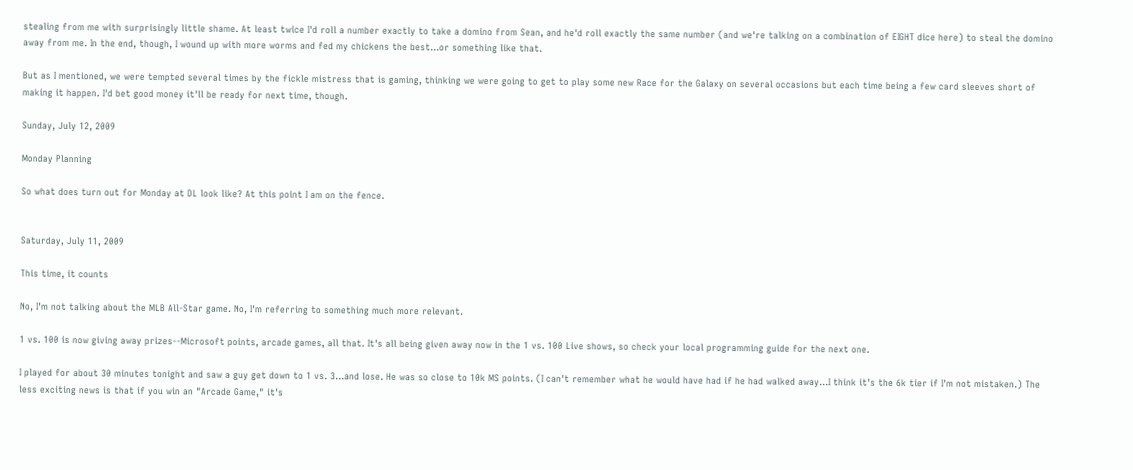stealing from me with surprisingly little shame. At least twice I'd roll a number exactly to take a domino from Sean, and he'd roll exactly the same number (and we're talking on a combination of EIGHT dice here) to steal the domino away from me. In the end, though, I wound up with more worms and fed my chickens the best...or something like that.

But as I mentioned, we were tempted several times by the fickle mistress that is gaming, thinking we were going to get to play some new Race for the Galaxy on several occasions but each time being a few card sleeves short of making it happen. I'd bet good money it'll be ready for next time, though.

Sunday, July 12, 2009

Monday Planning

So what does turn out for Monday at DL look like? At this point I am on the fence.


Saturday, July 11, 2009

This time, it counts

No, I'm not talking about the MLB All-Star game. No, I'm referring to something much more relevant.

1 vs. 100 is now giving away prizes--Microsoft points, arcade games, all that. It's all being given away now in the 1 vs. 100 Live shows, so check your local programming guide for the next one.

I played for about 30 minutes tonight and saw a guy get down to 1 vs. 3...and lose. He was so close to 10k MS points. (I can't remember what he would have had if he had walked away...I think it's the 6k tier if I'm not mistaken.) The less exciting news is that if you win an "Arcade Game," it's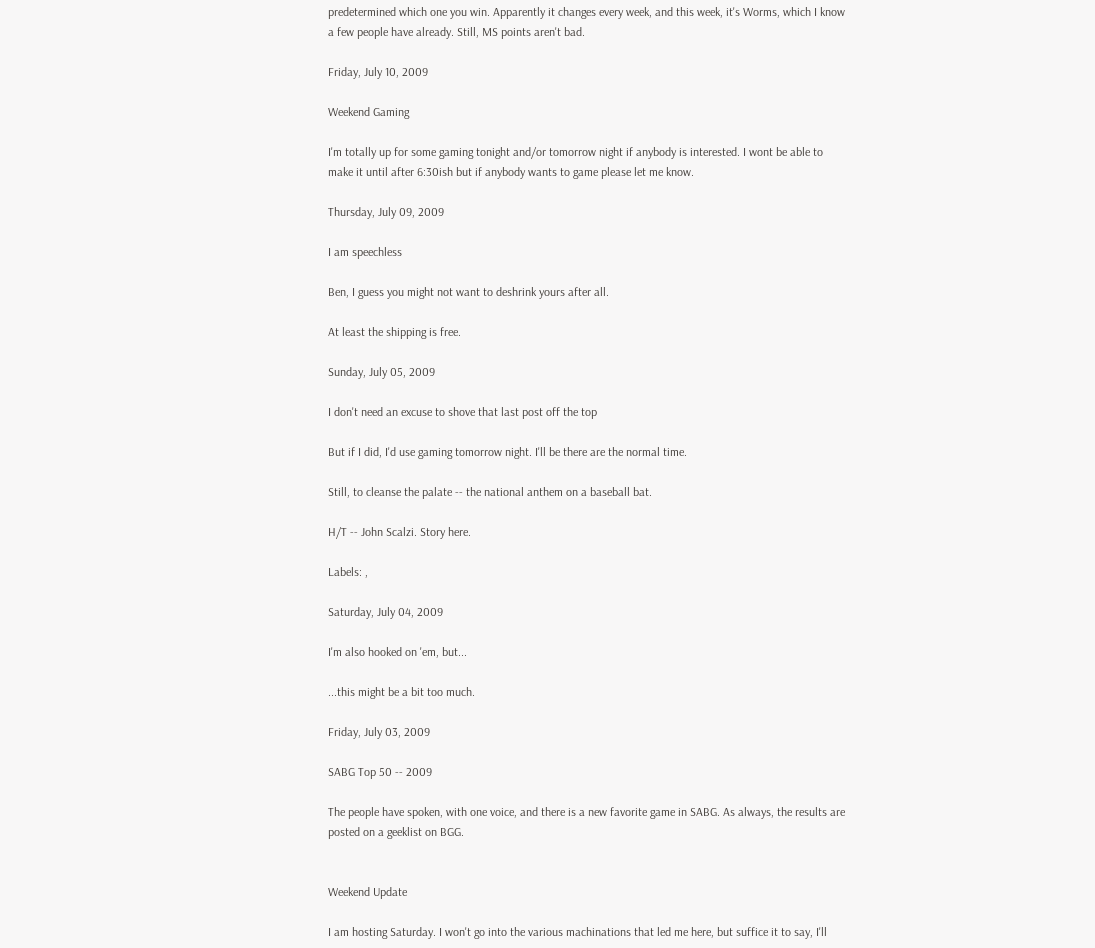predetermined which one you win. Apparently it changes every week, and this week, it's Worms, which I know a few people have already. Still, MS points aren't bad.

Friday, July 10, 2009

Weekend Gaming

I'm totally up for some gaming tonight and/or tomorrow night if anybody is interested. I wont be able to make it until after 6:30ish but if anybody wants to game please let me know.

Thursday, July 09, 2009

I am speechless

Ben, I guess you might not want to deshrink yours after all.

At least the shipping is free.

Sunday, July 05, 2009

I don't need an excuse to shove that last post off the top

But if I did, I'd use gaming tomorrow night. I'll be there are the normal time.

Still, to cleanse the palate -- the national anthem on a baseball bat.

H/T -- John Scalzi. Story here.

Labels: ,

Saturday, July 04, 2009

I'm also hooked on 'em, but...

...this might be a bit too much.

Friday, July 03, 2009

SABG Top 50 -- 2009

The people have spoken, with one voice, and there is a new favorite game in SABG. As always, the results are posted on a geeklist on BGG.


Weekend Update

I am hosting Saturday. I won't go into the various machinations that led me here, but suffice it to say, I'll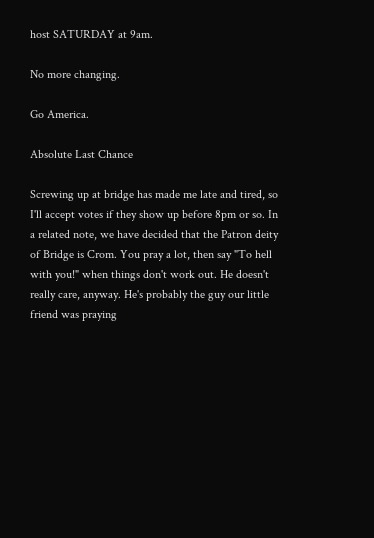host SATURDAY at 9am.

No more changing.

Go America.

Absolute Last Chance

Screwing up at bridge has made me late and tired, so I'll accept votes if they show up before 8pm or so. In a related note, we have decided that the Patron deity of Bridge is Crom. You pray a lot, then say "To hell with you!" when things don't work out. He doesn't really care, anyway. He's probably the guy our little friend was praying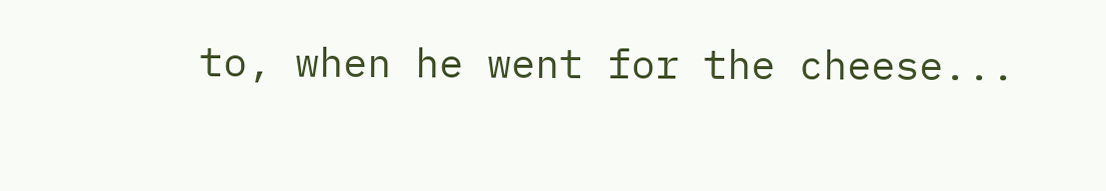to, when he went for the cheese...